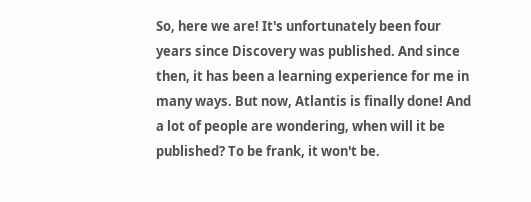So, here we are! It's unfortunately been four years since Discovery was published. And since then, it has been a learning experience for me in many ways. But now, Atlantis is finally done! And a lot of people are wondering, when will it be published? To be frank, it won't be.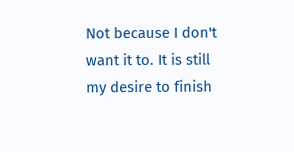Not because I don't want it to. It is still my desire to finish